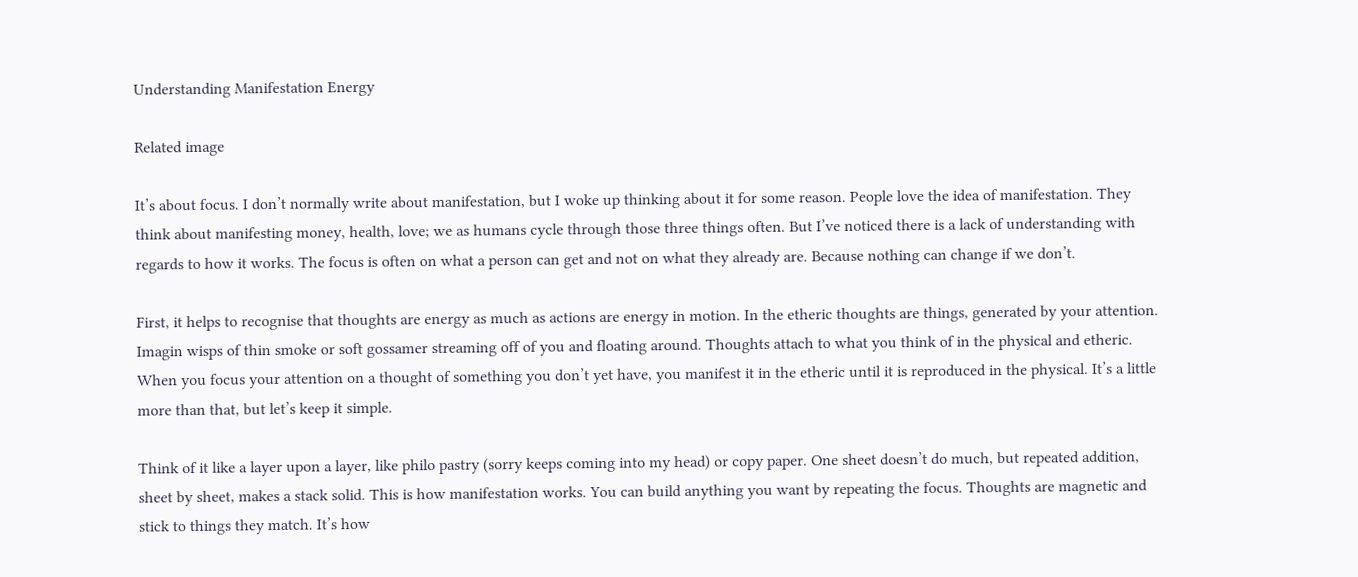Understanding Manifestation Energy

Related image

It’s about focus. I don’t normally write about manifestation, but I woke up thinking about it for some reason. People love the idea of manifestation. They think about manifesting money, health, love; we as humans cycle through those three things often. But I’ve noticed there is a lack of understanding with regards to how it works. The focus is often on what a person can get and not on what they already are. Because nothing can change if we don’t.

First, it helps to recognise that thoughts are energy as much as actions are energy in motion. In the etheric thoughts are things, generated by your attention. Imagin wisps of thin smoke or soft gossamer streaming off of you and floating around. Thoughts attach to what you think of in the physical and etheric. When you focus your attention on a thought of something you don’t yet have, you manifest it in the etheric until it is reproduced in the physical. It’s a little more than that, but let’s keep it simple.

Think of it like a layer upon a layer, like philo pastry (sorry keeps coming into my head) or copy paper. One sheet doesn’t do much, but repeated addition, sheet by sheet, makes a stack solid. This is how manifestation works. You can build anything you want by repeating the focus. Thoughts are magnetic and stick to things they match. It’s how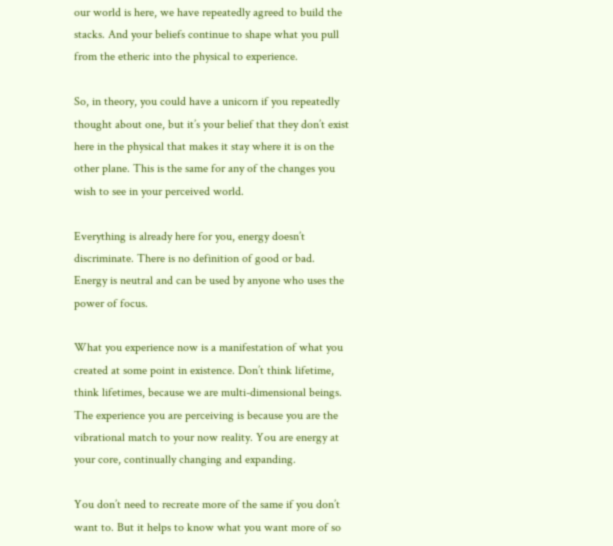our world is here, we have repeatedly agreed to build the stacks. And your beliefs continue to shape what you pull from the etheric into the physical to experience.

So, in theory, you could have a unicorn if you repeatedly thought about one, but it’s your belief that they don’t exist here in the physical that makes it stay where it is on the other plane. This is the same for any of the changes you wish to see in your perceived world.

Everything is already here for you, energy doesn’t discriminate. There is no definition of good or bad. Energy is neutral and can be used by anyone who uses the power of focus.

What you experience now is a manifestation of what you created at some point in existence. Don’t think lifetime, think lifetimes, because we are multi-dimensional beings. The experience you are perceiving is because you are the vibrational match to your now reality. You are energy at your core, continually changing and expanding.

You don’t need to recreate more of the same if you don’t want to. But it helps to know what you want more of so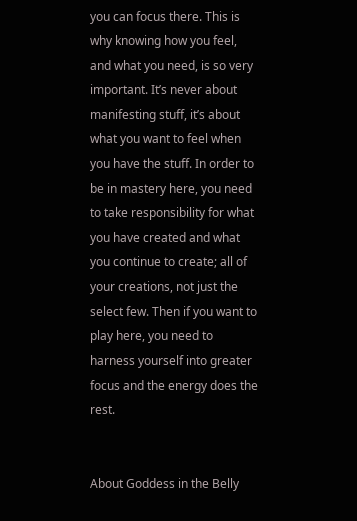you can focus there. This is why knowing how you feel, and what you need, is so very important. It’s never about manifesting stuff, it’s about what you want to feel when you have the stuff. In order to be in mastery here, you need to take responsibility for what you have created and what you continue to create; all of your creations, not just the select few. Then if you want to play here, you need to harness yourself into greater focus and the energy does the rest.


About Goddess in the Belly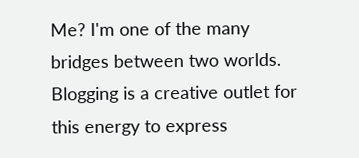Me? I'm one of the many bridges between two worlds. Blogging is a creative outlet for this energy to express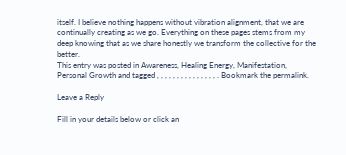itself. I believe nothing happens without vibration alignment, that we are continually creating as we go. Everything on these pages stems from my deep knowing that as we share honestly we transform the collective for the better.
This entry was posted in Awareness, Healing Energy, Manifestation, Personal Growth and tagged , , , , , , , , , , , , , , , . Bookmark the permalink.

Leave a Reply

Fill in your details below or click an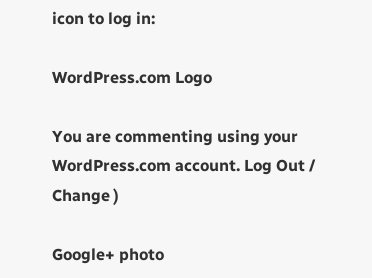icon to log in:

WordPress.com Logo

You are commenting using your WordPress.com account. Log Out /  Change )

Google+ photo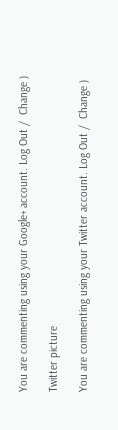You are commenting using your Google+ account. Log Out /  Change )

Twitter picture

You are commenting using your Twitter account. Log Out /  Change )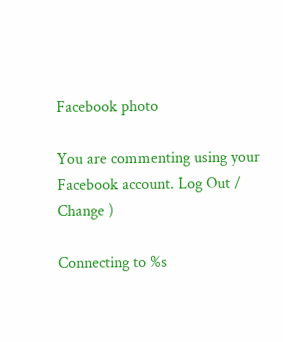Facebook photo

You are commenting using your Facebook account. Log Out /  Change )

Connecting to %s